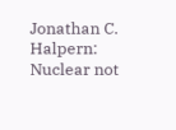Jonathan C. Halpern: Nuclear not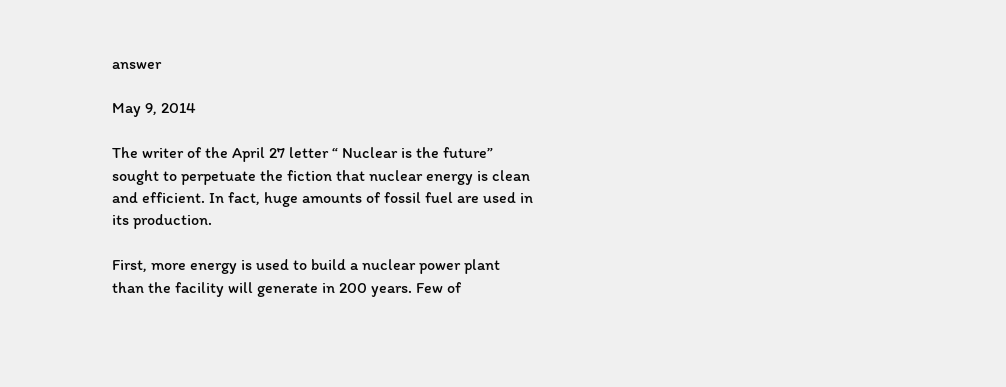answer

May 9, 2014

The writer of the April 27 letter “ Nuclear is the future” sought to perpetuate the fiction that nuclear energy is clean and efficient. In fact, huge amounts of fossil fuel are used in its production.

First, more energy is used to build a nuclear power plant than the facility will generate in 200 years. Few of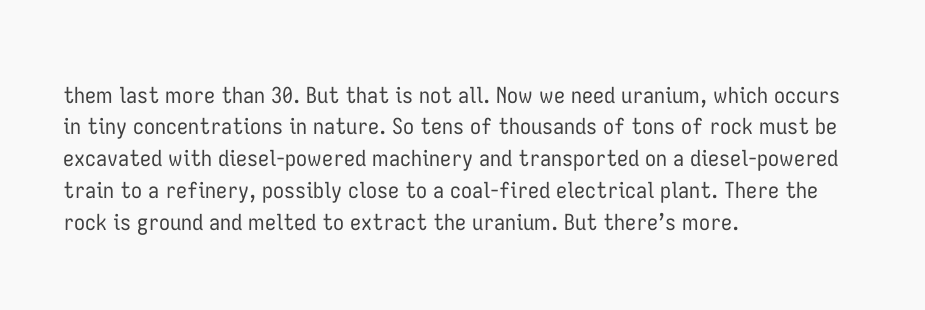them last more than 30. But that is not all. Now we need uranium, which occurs in tiny concentrations in nature. So tens of thousands of tons of rock must be excavated with diesel-powered machinery and transported on a diesel-powered train to a refinery, possibly close to a coal-fired electrical plant. There the rock is ground and melted to extract the uranium. But there’s more.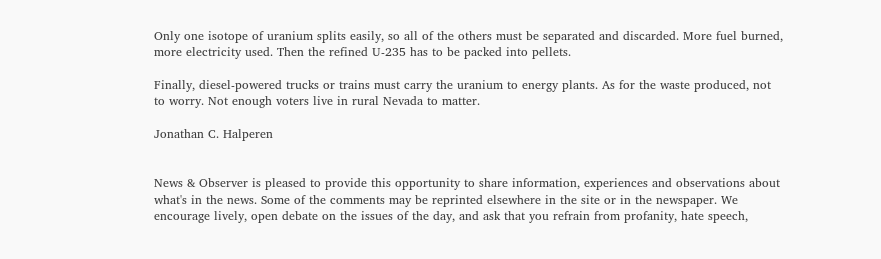Only one isotope of uranium splits easily, so all of the others must be separated and discarded. More fuel burned, more electricity used. Then the refined U-235 has to be packed into pellets.

Finally, diesel-powered trucks or trains must carry the uranium to energy plants. As for the waste produced, not to worry. Not enough voters live in rural Nevada to matter.

Jonathan C. Halperen


News & Observer is pleased to provide this opportunity to share information, experiences and observations about what's in the news. Some of the comments may be reprinted elsewhere in the site or in the newspaper. We encourage lively, open debate on the issues of the day, and ask that you refrain from profanity, hate speech,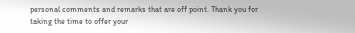personal comments and remarks that are off point. Thank you for taking the time to offer your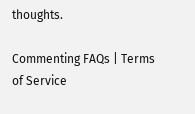thoughts.

Commenting FAQs | Terms of Service